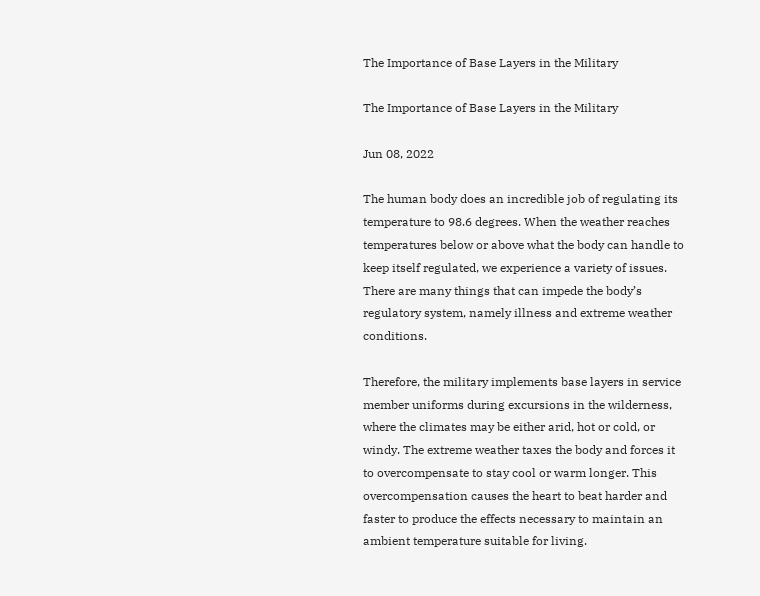The Importance of Base Layers in the Military

The Importance of Base Layers in the Military

Jun 08, 2022

The human body does an incredible job of regulating its temperature to 98.6 degrees. When the weather reaches temperatures below or above what the body can handle to keep itself regulated, we experience a variety of issues. There are many things that can impede the body’s regulatory system, namely illness and extreme weather conditions.

Therefore, the military implements base layers in service member uniforms during excursions in the wilderness, where the climates may be either arid, hot or cold, or windy. The extreme weather taxes the body and forces it to overcompensate to stay cool or warm longer. This overcompensation causes the heart to beat harder and faster to produce the effects necessary to maintain an ambient temperature suitable for living.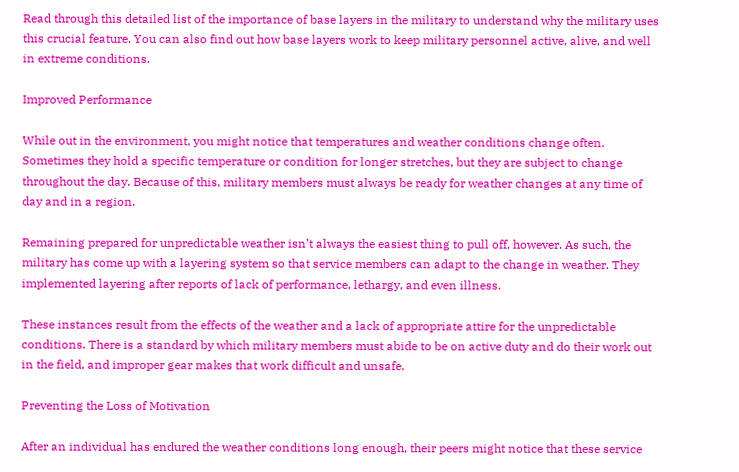Read through this detailed list of the importance of base layers in the military to understand why the military uses this crucial feature. You can also find out how base layers work to keep military personnel active, alive, and well in extreme conditions.

Improved Performance

While out in the environment, you might notice that temperatures and weather conditions change often. Sometimes they hold a specific temperature or condition for longer stretches, but they are subject to change throughout the day. Because of this, military members must always be ready for weather changes at any time of day and in a region.

Remaining prepared for unpredictable weather isn’t always the easiest thing to pull off, however. As such, the military has come up with a layering system so that service members can adapt to the change in weather. They implemented layering after reports of lack of performance, lethargy, and even illness.

These instances result from the effects of the weather and a lack of appropriate attire for the unpredictable conditions. There is a standard by which military members must abide to be on active duty and do their work out in the field, and improper gear makes that work difficult and unsafe.

Preventing the Loss of Motivation

After an individual has endured the weather conditions long enough, their peers might notice that these service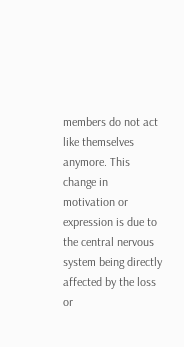members do not act like themselves anymore. This change in motivation or expression is due to the central nervous system being directly affected by the loss or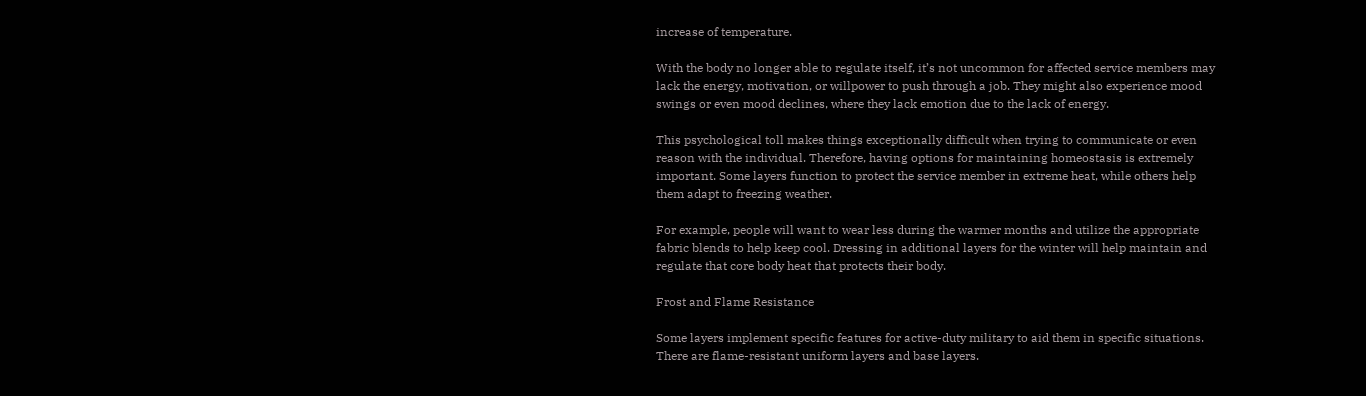increase of temperature.

With the body no longer able to regulate itself, it’s not uncommon for affected service members may lack the energy, motivation, or willpower to push through a job. They might also experience mood swings or even mood declines, where they lack emotion due to the lack of energy.

This psychological toll makes things exceptionally difficult when trying to communicate or even reason with the individual. Therefore, having options for maintaining homeostasis is extremely important. Some layers function to protect the service member in extreme heat, while others help them adapt to freezing weather.

For example, people will want to wear less during the warmer months and utilize the appropriate fabric blends to help keep cool. Dressing in additional layers for the winter will help maintain and regulate that core body heat that protects their body.

Frost and Flame Resistance

Some layers implement specific features for active-duty military to aid them in specific situations. There are flame-resistant uniform layers and base layers.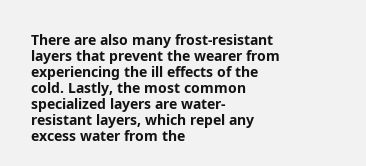There are also many frost-resistant layers that prevent the wearer from experiencing the ill effects of the cold. Lastly, the most common specialized layers are water-resistant layers, which repel any excess water from the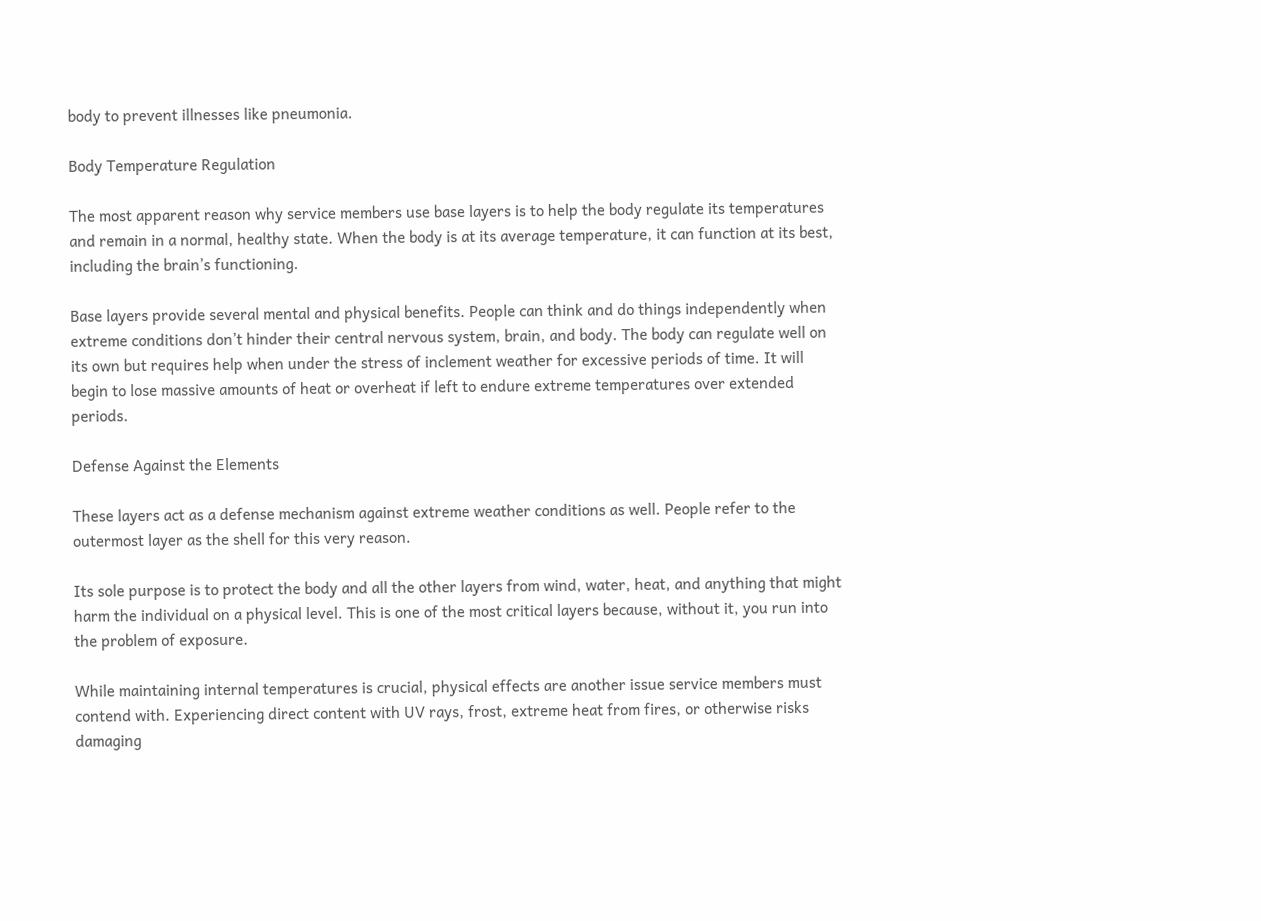body to prevent illnesses like pneumonia.

Body Temperature Regulation

The most apparent reason why service members use base layers is to help the body regulate its temperatures and remain in a normal, healthy state. When the body is at its average temperature, it can function at its best, including the brain’s functioning.

Base layers provide several mental and physical benefits. People can think and do things independently when extreme conditions don’t hinder their central nervous system, brain, and body. The body can regulate well on its own but requires help when under the stress of inclement weather for excessive periods of time. It will begin to lose massive amounts of heat or overheat if left to endure extreme temperatures over extended periods.

Defense Against the Elements

These layers act as a defense mechanism against extreme weather conditions as well. People refer to the outermost layer as the shell for this very reason.

Its sole purpose is to protect the body and all the other layers from wind, water, heat, and anything that might harm the individual on a physical level. This is one of the most critical layers because, without it, you run into the problem of exposure.

While maintaining internal temperatures is crucial, physical effects are another issue service members must contend with. Experiencing direct content with UV rays, frost, extreme heat from fires, or otherwise risks damaging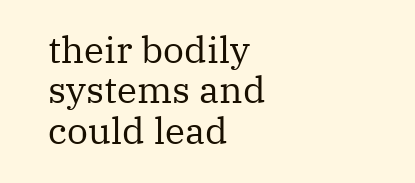their bodily systems and could lead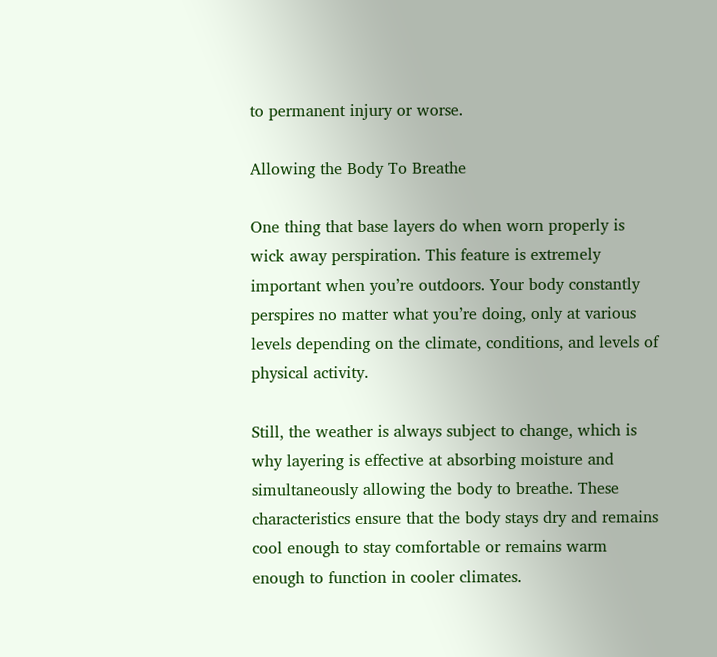to permanent injury or worse.

Allowing the Body To Breathe

One thing that base layers do when worn properly is wick away perspiration. This feature is extremely important when you’re outdoors. Your body constantly perspires no matter what you’re doing, only at various levels depending on the climate, conditions, and levels of physical activity.

Still, the weather is always subject to change, which is why layering is effective at absorbing moisture and simultaneously allowing the body to breathe. These characteristics ensure that the body stays dry and remains cool enough to stay comfortable or remains warm enough to function in cooler climates.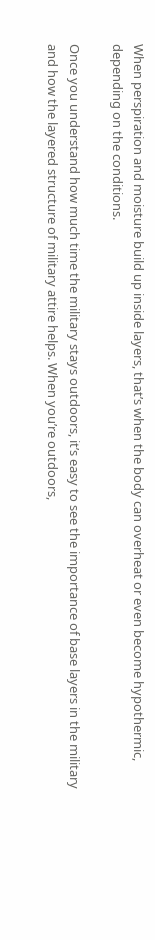When perspiration and moisture build up inside layers, that’s when the body can overheat or even become hypothermic, depending on the conditions.

Once you understand how much time the military stays outdoors, it’s easy to see the importance of base layers in the military and how the layered structure of military attire helps. When you’re outdoors,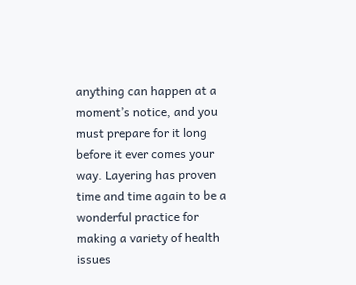anything can happen at a moment’s notice, and you must prepare for it long before it ever comes your way. Layering has proven time and time again to be a wonderful practice for making a variety of health issues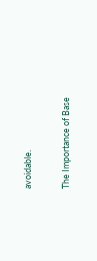avoidable.

The Importance of Base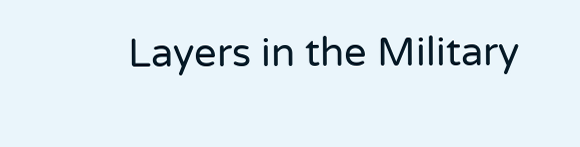Layers in the Military